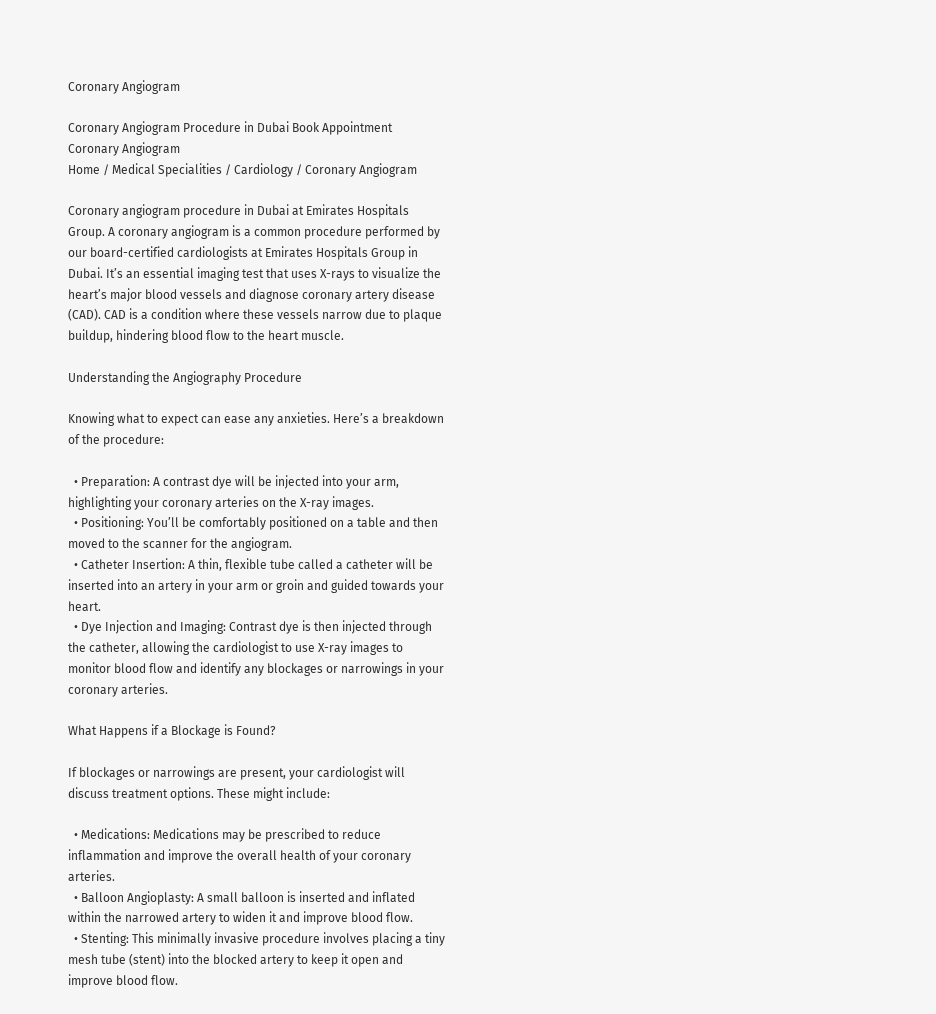Coronary Angiogram

Coronary Angiogram Procedure in Dubai Book Appointment
Coronary Angiogram
Home / Medical Specialities / Cardiology / Coronary Angiogram

Coronary angiogram procedure in Dubai at Emirates Hospitals Group. A coronary angiogram is a common procedure performed by our board-certified cardiologists at Emirates Hospitals Group in Dubai. It’s an essential imaging test that uses X-rays to visualize the heart’s major blood vessels and diagnose coronary artery disease (CAD). CAD is a condition where these vessels narrow due to plaque buildup, hindering blood flow to the heart muscle.

Understanding the Angiography Procedure

Knowing what to expect can ease any anxieties. Here’s a breakdown of the procedure:

  • Preparation: A contrast dye will be injected into your arm, highlighting your coronary arteries on the X-ray images.
  • Positioning: You’ll be comfortably positioned on a table and then moved to the scanner for the angiogram.
  • Catheter Insertion: A thin, flexible tube called a catheter will be inserted into an artery in your arm or groin and guided towards your heart.
  • Dye Injection and Imaging: Contrast dye is then injected through the catheter, allowing the cardiologist to use X-ray images to monitor blood flow and identify any blockages or narrowings in your coronary arteries.

What Happens if a Blockage is Found?

If blockages or narrowings are present, your cardiologist will discuss treatment options. These might include:

  • Medications: Medications may be prescribed to reduce inflammation and improve the overall health of your coronary arteries.
  • Balloon Angioplasty: A small balloon is inserted and inflated within the narrowed artery to widen it and improve blood flow.
  • Stenting: This minimally invasive procedure involves placing a tiny mesh tube (stent) into the blocked artery to keep it open and improve blood flow.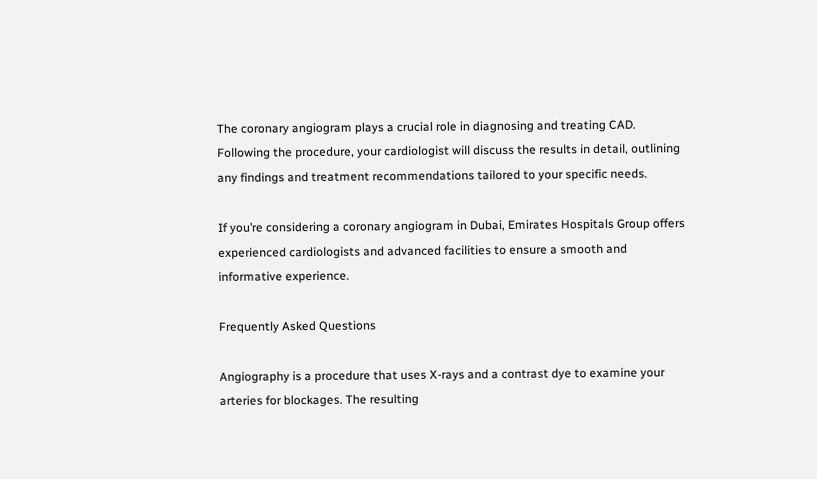The coronary angiogram plays a crucial role in diagnosing and treating CAD. Following the procedure, your cardiologist will discuss the results in detail, outlining any findings and treatment recommendations tailored to your specific needs.

If you’re considering a coronary angiogram in Dubai, Emirates Hospitals Group offers experienced cardiologists and advanced facilities to ensure a smooth and informative experience.

Frequently Asked Questions

Angiography is a procedure that uses X-rays and a contrast dye to examine your arteries for blockages. The resulting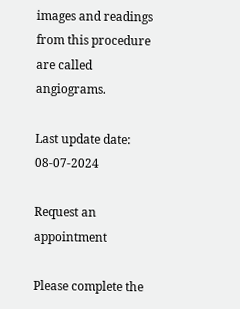images and readings from this procedure are called angiograms.

Last update date: 08-07-2024

Request an appointment

Please complete the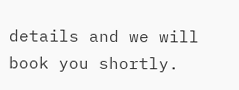details and we will book you shortly.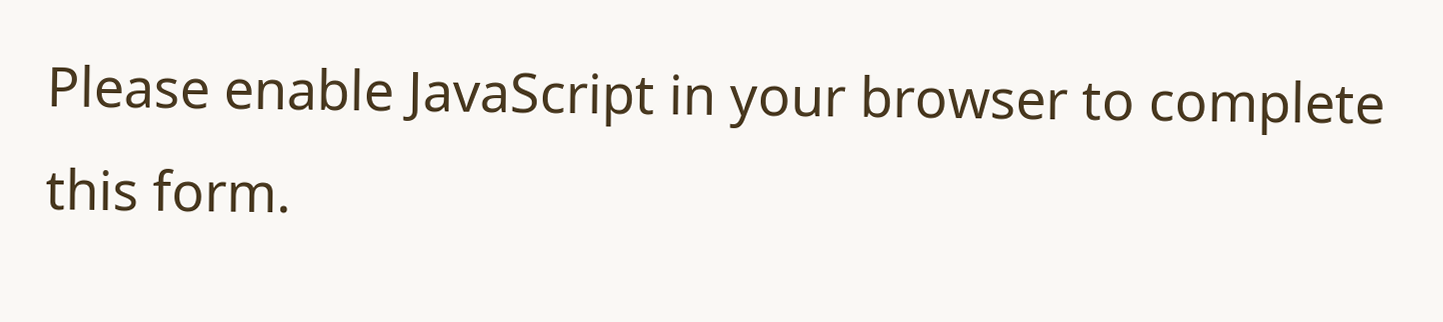Please enable JavaScript in your browser to complete this form.